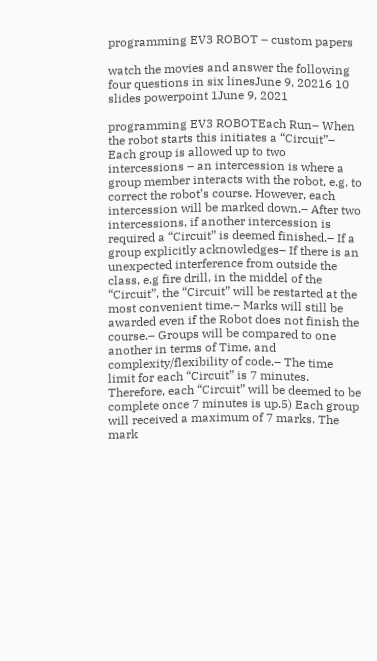programming EV3 ROBOT – custom papers

watch the movies and answer the following four questions in six linesJune 9, 20216 10 slides powerpoint 1June 9, 2021

programming EV3 ROBOTEach Run– When the robot starts this initiates a “Circuit”– Each group is allowed up to two intercessions – an intercession is where a group member interacts with the robot, e.g. to correct the robot’s course. However, each intercession will be marked down.– After two intercessions, if another intercession is required a “Circuit” is deemed finished.– If a group explicitly acknowledges– If there is an unexpected interference from outside the class, e.g fire drill, in the middel of the “Circuit”, the “Circuit” will be restarted at the most convenient time.– Marks will still be awarded even if the Robot does not finish the course.– Groups will be compared to one another in terms of Time, and complexity/flexibility of code.– The time limit for each “Circuit” is 7 minutes. Therefore, each “Circuit” will be deemed to be complete once 7 minutes is up.5) Each group will received a maximum of 7 marks. The mark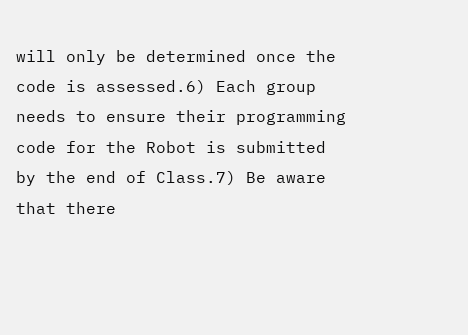will only be determined once the code is assessed.6) Each group needs to ensure their programming code for the Robot is submitted by the end of Class.7) Be aware that there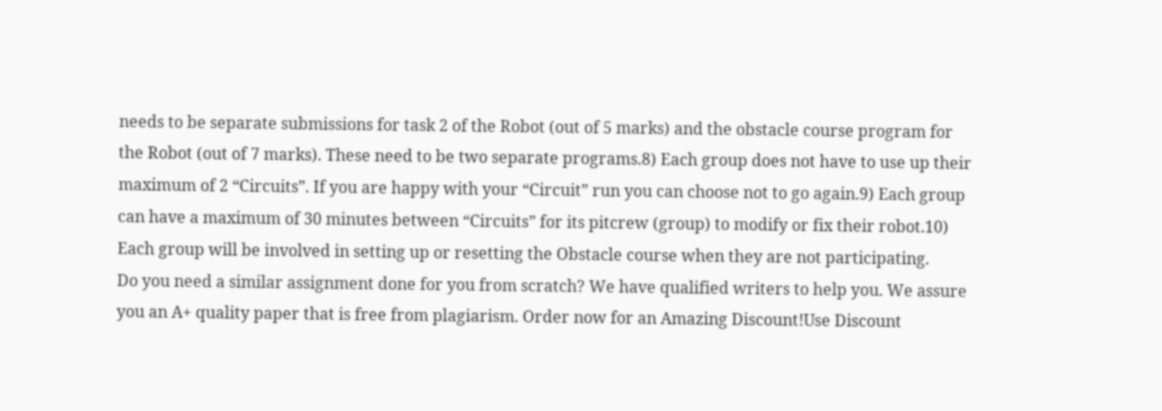needs to be separate submissions for task 2 of the Robot (out of 5 marks) and the obstacle course program for the Robot (out of 7 marks). These need to be two separate programs.8) Each group does not have to use up their maximum of 2 “Circuits”. If you are happy with your “Circuit” run you can choose not to go again.9) Each group can have a maximum of 30 minutes between “Circuits” for its pitcrew (group) to modify or fix their robot.10) Each group will be involved in setting up or resetting the Obstacle course when they are not participating.
Do you need a similar assignment done for you from scratch? We have qualified writers to help you. We assure you an A+ quality paper that is free from plagiarism. Order now for an Amazing Discount!Use Discount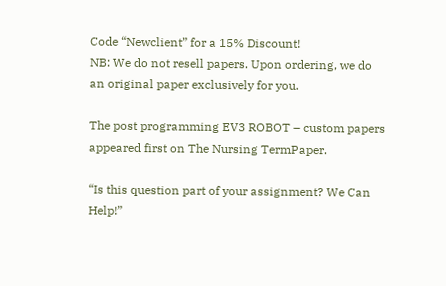Code “Newclient” for a 15% Discount!
NB: We do not resell papers. Upon ordering, we do an original paper exclusively for you.

The post programming EV3 ROBOT – custom papers appeared first on The Nursing TermPaper.

“Is this question part of your assignment? We Can Help!”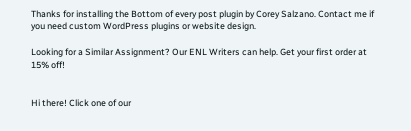Thanks for installing the Bottom of every post plugin by Corey Salzano. Contact me if you need custom WordPress plugins or website design.

Looking for a Similar Assignment? Our ENL Writers can help. Get your first order at 15% off!


Hi there! Click one of our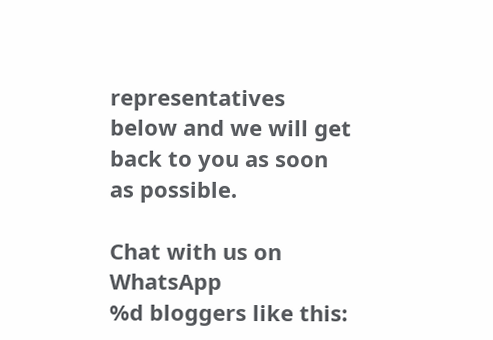representatives below and we will get back to you as soon as possible.

Chat with us on WhatsApp
%d bloggers like this: